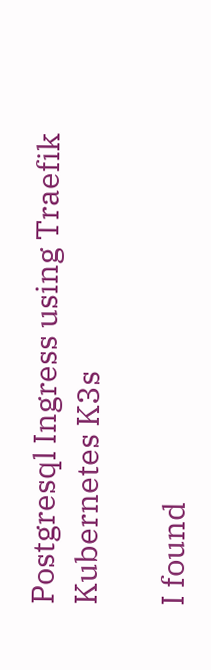Postgresql Ingress using Traefik Kubernetes K3s

I found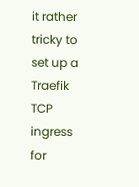it rather tricky to set up a Traefik TCP ingress for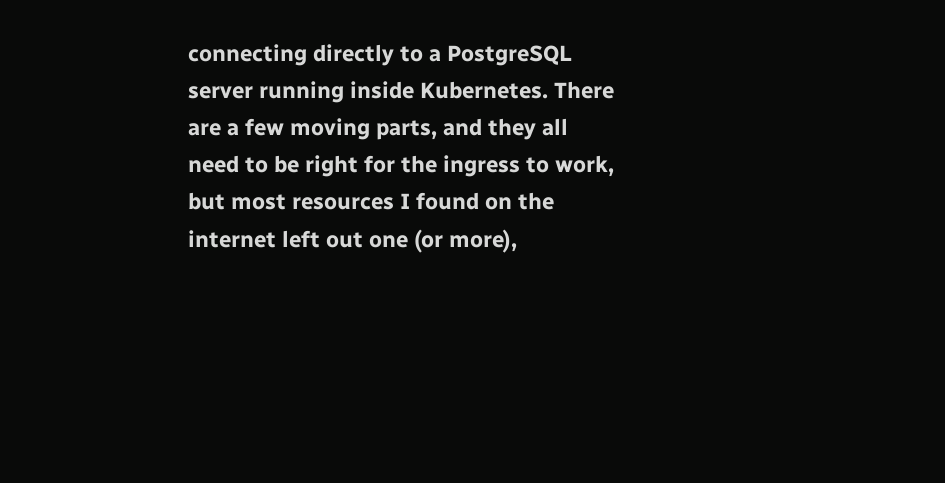connecting directly to a PostgreSQL server running inside Kubernetes. There are a few moving parts, and they all need to be right for the ingress to work, but most resources I found on the internet left out one (or more),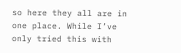so here they all are in one place. While I’ve only tried this with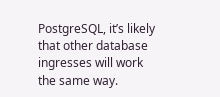PostgreSQL, it’s likely that other database ingresses will work the same way.